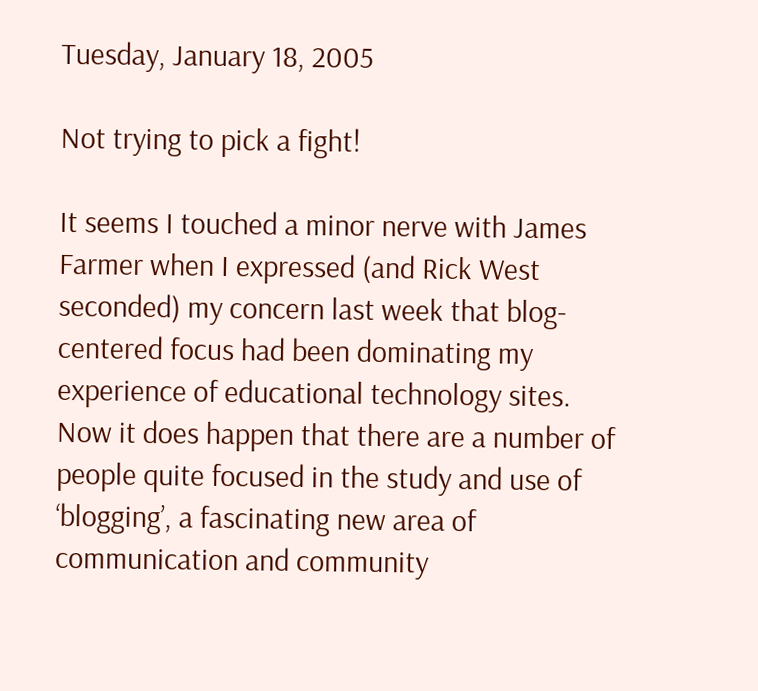Tuesday, January 18, 2005

Not trying to pick a fight!

It seems I touched a minor nerve with James Farmer when I expressed (and Rick West seconded) my concern last week that blog-centered focus had been dominating my experience of educational technology sites.
Now it does happen that there are a number of people quite focused in the study and use of ‘blogging’, a fascinating new area of communication and community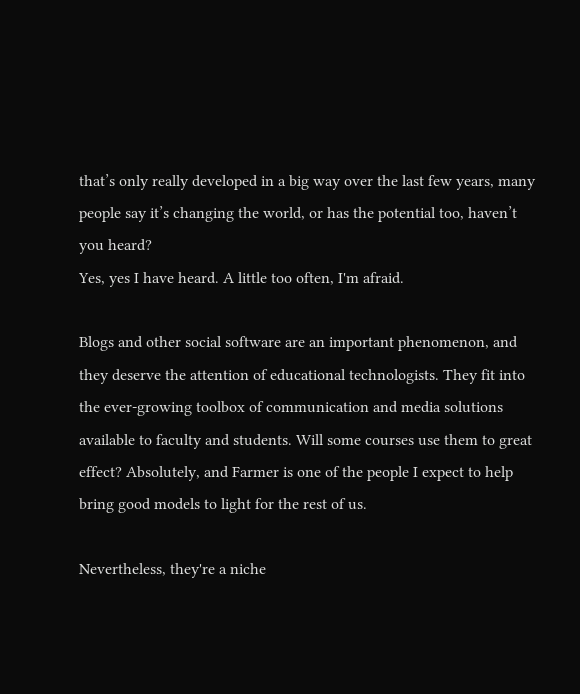that’s only really developed in a big way over the last few years, many people say it’s changing the world, or has the potential too, haven’t you heard?
Yes, yes I have heard. A little too often, I'm afraid.

Blogs and other social software are an important phenomenon, and they deserve the attention of educational technologists. They fit into the ever-growing toolbox of communication and media solutions available to faculty and students. Will some courses use them to great effect? Absolutely, and Farmer is one of the people I expect to help bring good models to light for the rest of us.

Nevertheless, they're a niche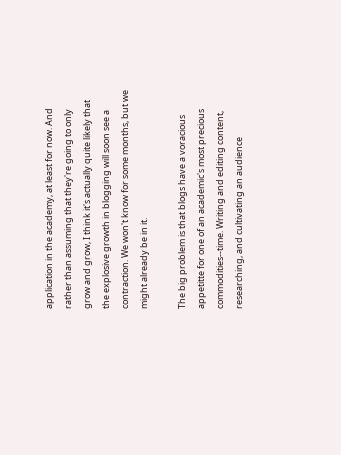application in the academy, at least for now. And rather than assuming that they're going to only grow and grow, I think it's actually quite likely that the explosive growth in blogging will soon see a contraction. We won't know for some months, but we might already be in it.

The big problem is that blogs have a voracious appetitte for one of an academic's most precious commodities--time. Writing and editing content, researching, and cultivating an audience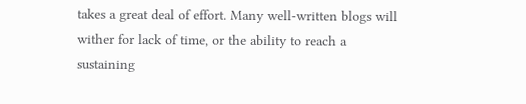takes a great deal of effort. Many well-written blogs will wither for lack of time, or the ability to reach a sustaining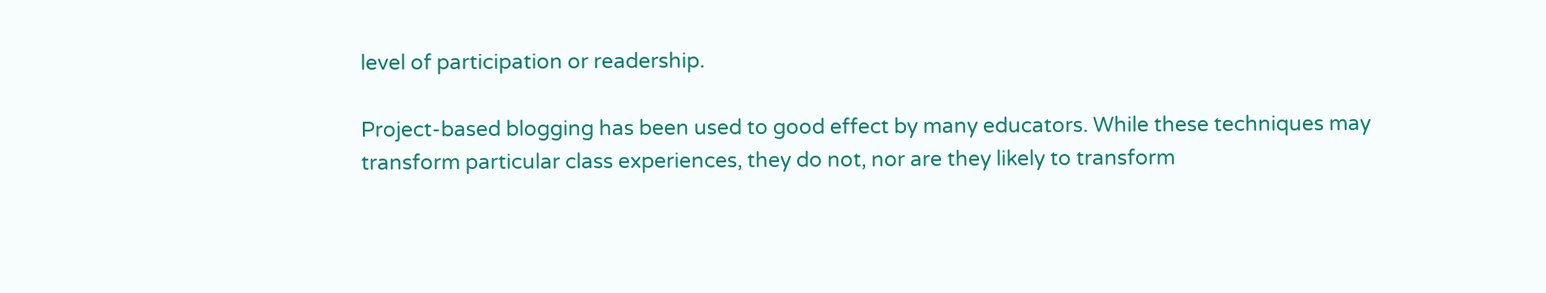level of participation or readership.

Project-based blogging has been used to good effect by many educators. While these techniques may transform particular class experiences, they do not, nor are they likely to transform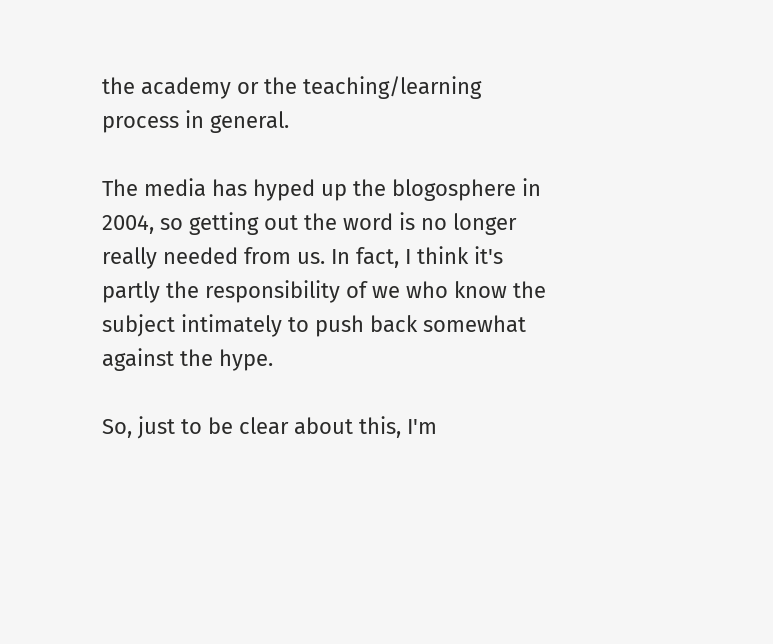the academy or the teaching/learning process in general.

The media has hyped up the blogosphere in 2004, so getting out the word is no longer really needed from us. In fact, I think it's partly the responsibility of we who know the subject intimately to push back somewhat against the hype.

So, just to be clear about this, I'm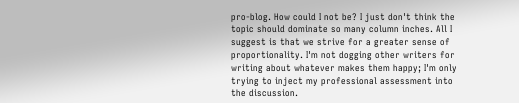pro-blog. How could I not be? I just don't think the topic should dominate so many column inches. All I suggest is that we strive for a greater sense of proportionality. I'm not dogging other writers for writing about whatever makes them happy; I'm only trying to inject my professional assessment into the discussion.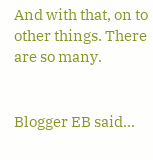And with that, on to other things. There are so many.


Blogger EB said...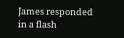James responded in a flash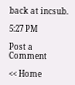back at incsub.

5:27 PM

Post a Comment

<< Home